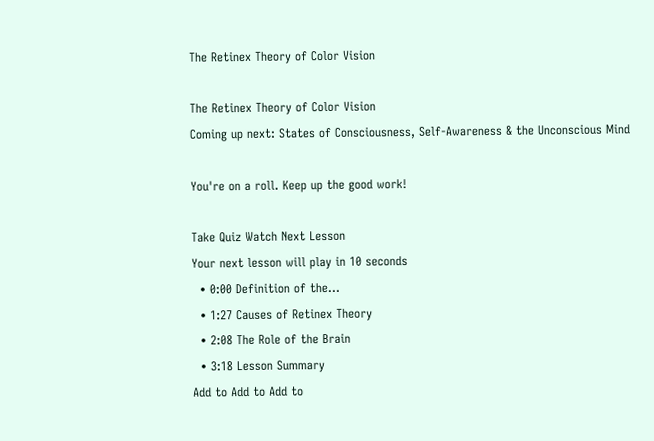The Retinex Theory of Color Vision

The Retinex Theory of Color Vision
Coming up next: States of Consciousness, Self-Awareness & the Unconscious Mind

You're on a roll. Keep up the good work!

Take Quiz Watch Next Lesson
Your next lesson will play in 10 seconds
  • 0:00 Definition of the…
  • 1:27 Causes of Retinex Theory
  • 2:08 The Role of the Brain
  • 3:18 Lesson Summary
Add to Add to Add to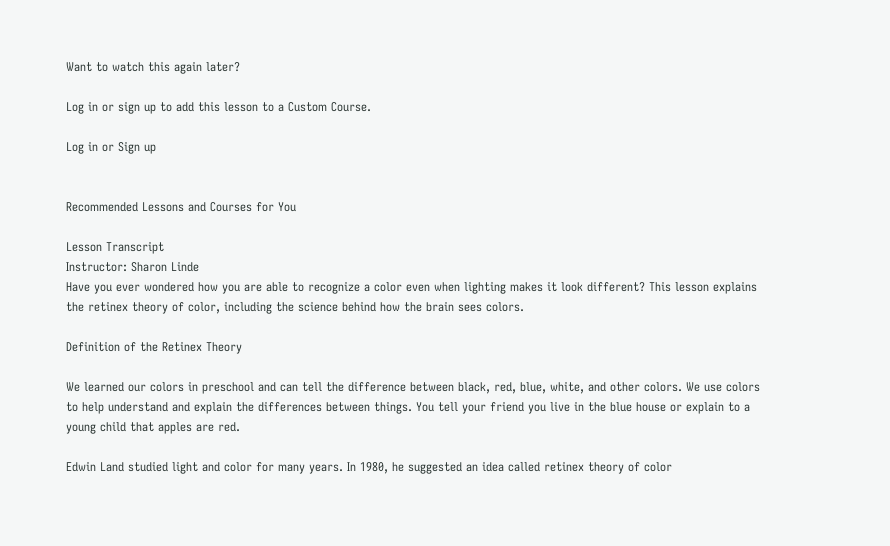Want to watch this again later?

Log in or sign up to add this lesson to a Custom Course.

Log in or Sign up


Recommended Lessons and Courses for You

Lesson Transcript
Instructor: Sharon Linde
Have you ever wondered how you are able to recognize a color even when lighting makes it look different? This lesson explains the retinex theory of color, including the science behind how the brain sees colors.

Definition of the Retinex Theory

We learned our colors in preschool and can tell the difference between black, red, blue, white, and other colors. We use colors to help understand and explain the differences between things. You tell your friend you live in the blue house or explain to a young child that apples are red.

Edwin Land studied light and color for many years. In 1980, he suggested an idea called retinex theory of color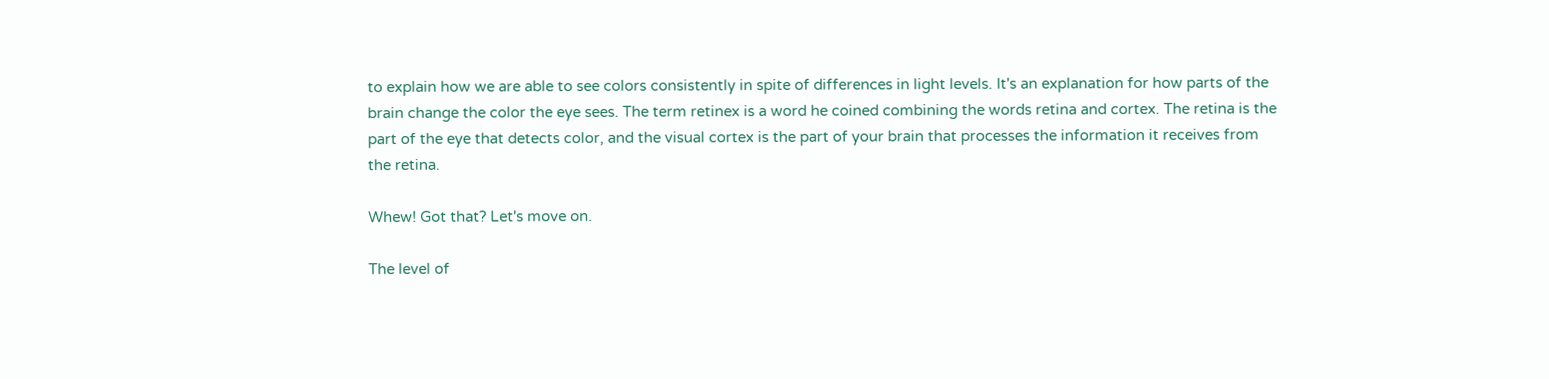to explain how we are able to see colors consistently in spite of differences in light levels. It's an explanation for how parts of the brain change the color the eye sees. The term retinex is a word he coined combining the words retina and cortex. The retina is the part of the eye that detects color, and the visual cortex is the part of your brain that processes the information it receives from the retina.

Whew! Got that? Let's move on.

The level of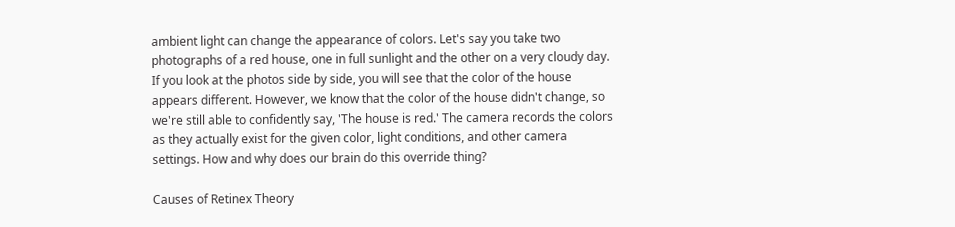ambient light can change the appearance of colors. Let's say you take two photographs of a red house, one in full sunlight and the other on a very cloudy day. If you look at the photos side by side, you will see that the color of the house appears different. However, we know that the color of the house didn't change, so we're still able to confidently say, 'The house is red.' The camera records the colors as they actually exist for the given color, light conditions, and other camera settings. How and why does our brain do this override thing?

Causes of Retinex Theory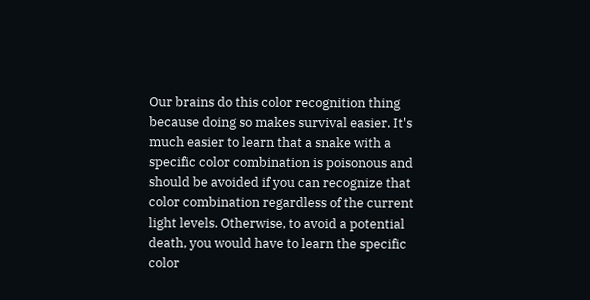Our brains do this color recognition thing because doing so makes survival easier. It's much easier to learn that a snake with a specific color combination is poisonous and should be avoided if you can recognize that color combination regardless of the current light levels. Otherwise, to avoid a potential death, you would have to learn the specific color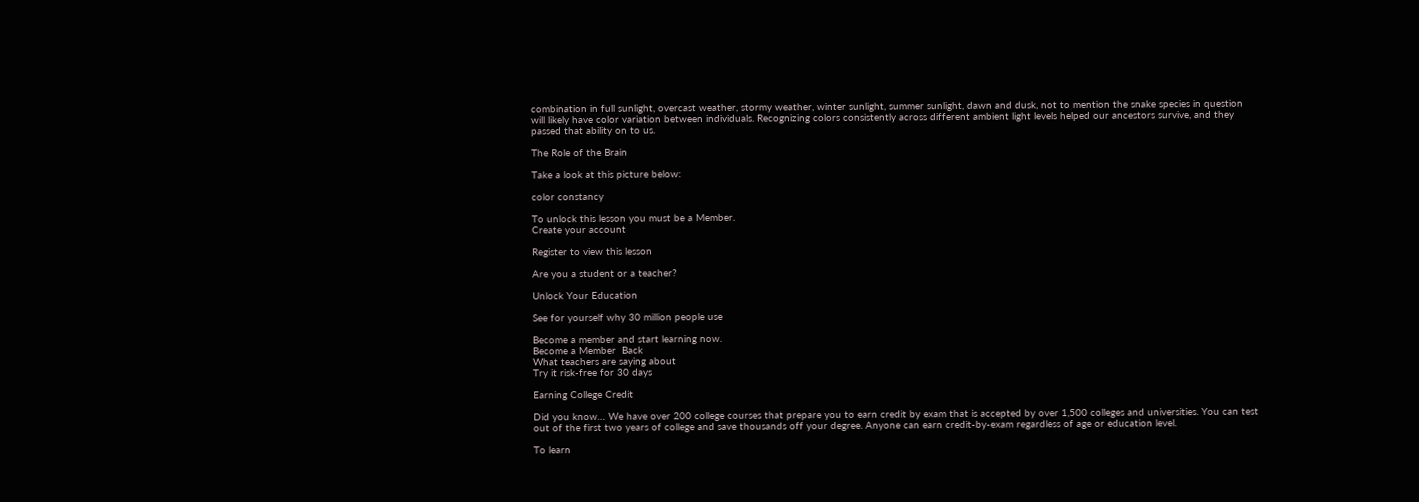combination in full sunlight, overcast weather, stormy weather, winter sunlight, summer sunlight, dawn and dusk, not to mention the snake species in question will likely have color variation between individuals. Recognizing colors consistently across different ambient light levels helped our ancestors survive, and they passed that ability on to us.

The Role of the Brain

Take a look at this picture below:

color constancy

To unlock this lesson you must be a Member.
Create your account

Register to view this lesson

Are you a student or a teacher?

Unlock Your Education

See for yourself why 30 million people use

Become a member and start learning now.
Become a Member  Back
What teachers are saying about
Try it risk-free for 30 days

Earning College Credit

Did you know… We have over 200 college courses that prepare you to earn credit by exam that is accepted by over 1,500 colleges and universities. You can test out of the first two years of college and save thousands off your degree. Anyone can earn credit-by-exam regardless of age or education level.

To learn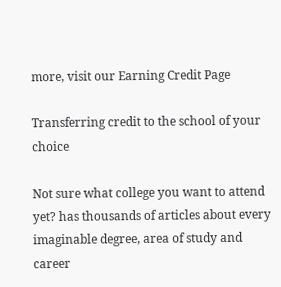more, visit our Earning Credit Page

Transferring credit to the school of your choice

Not sure what college you want to attend yet? has thousands of articles about every imaginable degree, area of study and career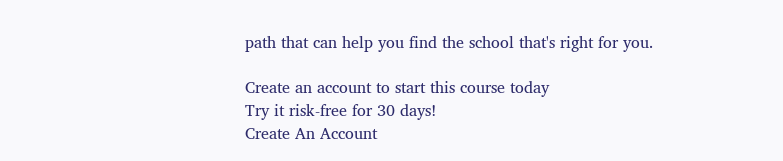path that can help you find the school that's right for you.

Create an account to start this course today
Try it risk-free for 30 days!
Create An Account